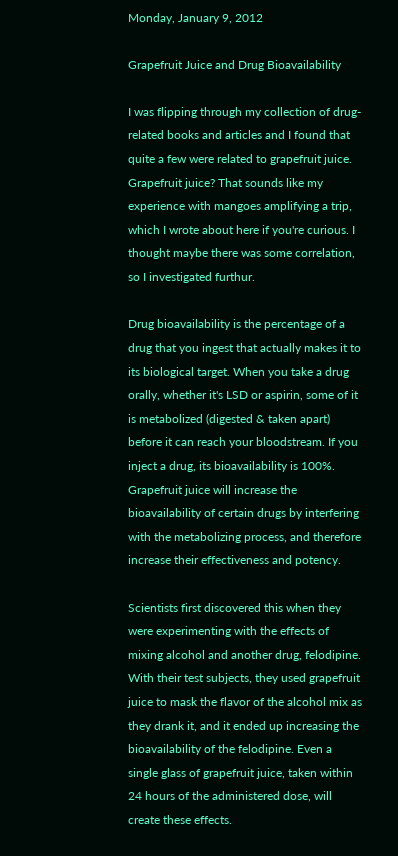Monday, January 9, 2012

Grapefruit Juice and Drug Bioavailability

I was flipping through my collection of drug-related books and articles and I found that quite a few were related to grapefruit juice. Grapefruit juice? That sounds like my experience with mangoes amplifying a trip, which I wrote about here if you're curious. I thought maybe there was some correlation, so I investigated furthur.

Drug bioavailability is the percentage of a drug that you ingest that actually makes it to its biological target. When you take a drug orally, whether it's LSD or aspirin, some of it is metabolized (digested & taken apart) before it can reach your bloodstream. If you inject a drug, its bioavailability is 100%. Grapefruit juice will increase the bioavailability of certain drugs by interfering with the metabolizing process, and therefore increase their effectiveness and potency.

Scientists first discovered this when they were experimenting with the effects of mixing alcohol and another drug, felodipine. With their test subjects, they used grapefruit juice to mask the flavor of the alcohol mix as they drank it, and it ended up increasing the bioavailability of the felodipine. Even a single glass of grapefruit juice, taken within 24 hours of the administered dose, will create these effects.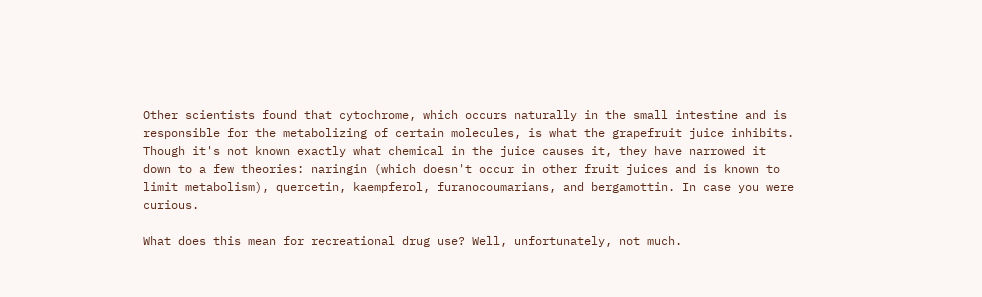Other scientists found that cytochrome, which occurs naturally in the small intestine and is responsible for the metabolizing of certain molecules, is what the grapefruit juice inhibits. Though it's not known exactly what chemical in the juice causes it, they have narrowed it down to a few theories: naringin (which doesn't occur in other fruit juices and is known to limit metabolism), quercetin, kaempferol, furanocoumarians, and bergamottin. In case you were curious.

What does this mean for recreational drug use? Well, unfortunately, not much.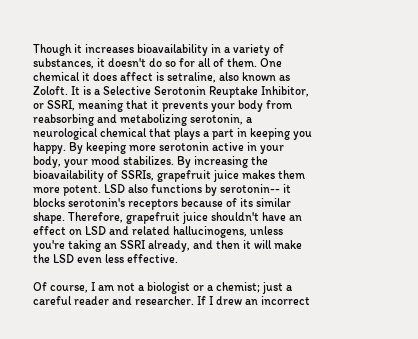Though it increases bioavailability in a variety of substances, it doesn't do so for all of them. One chemical it does affect is setraline, also known as Zoloft. It is a Selective Serotonin Reuptake Inhibitor, or SSRI, meaning that it prevents your body from reabsorbing and metabolizing serotonin, a neurological chemical that plays a part in keeping you happy. By keeping more serotonin active in your body, your mood stabilizes. By increasing the bioavailability of SSRIs, grapefruit juice makes them more potent. LSD also functions by serotonin-- it blocks serotonin's receptors because of its similar shape. Therefore, grapefruit juice shouldn't have an effect on LSD and related hallucinogens, unless you're taking an SSRI already, and then it will make the LSD even less effective.

Of course, I am not a biologist or a chemist; just a careful reader and researcher. If I drew an incorrect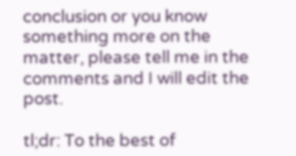conclusion or you know something more on the matter, please tell me in the comments and I will edit the post.

tl;dr: To the best of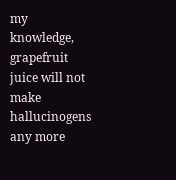my knowledge, grapefruit juice will not make hallucinogens any more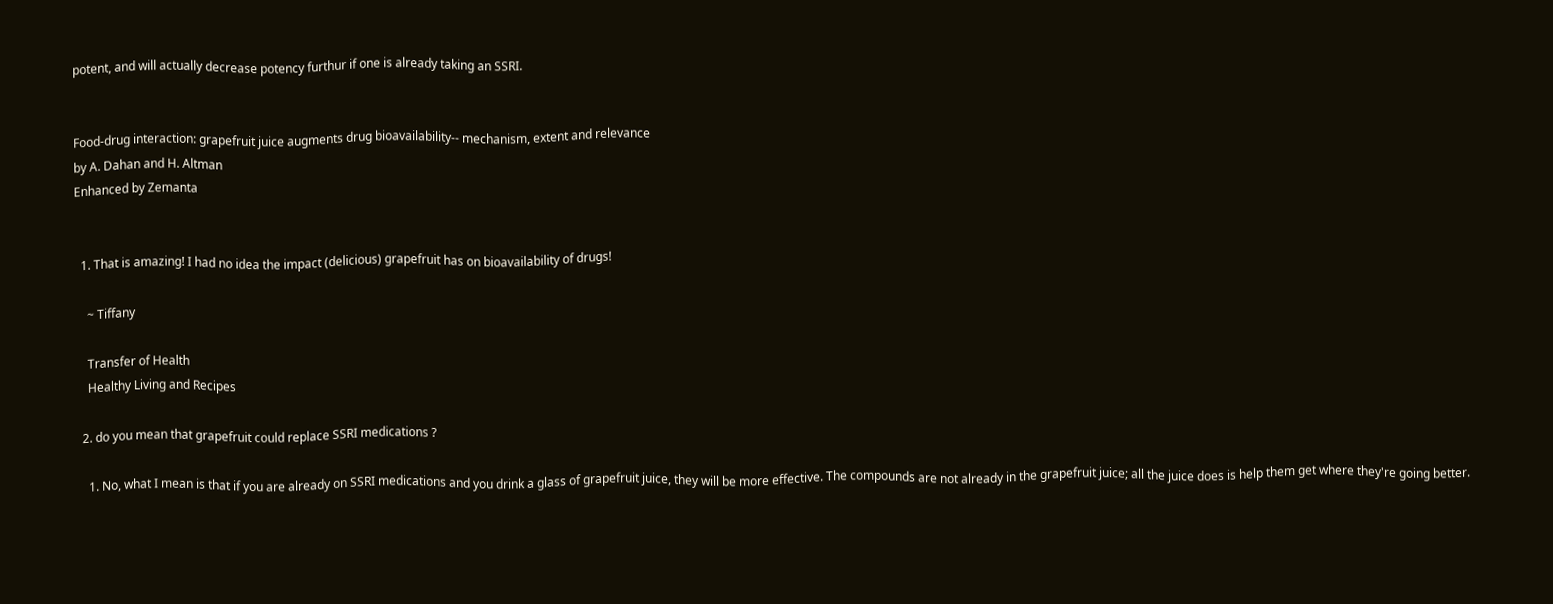potent, and will actually decrease potency furthur if one is already taking an SSRI.


Food-drug interaction: grapefruit juice augments drug bioavailability-- mechanism, extent and relevance
by A. Dahan and H. Altman
Enhanced by Zemanta


  1. That is amazing! I had no idea the impact (delicious) grapefruit has on bioavailability of drugs!

    ~ Tiffany

    Transfer of Health
    Healthy Living and Recipes

  2. do you mean that grapefruit could replace SSRI medications ?

    1. No, what I mean is that if you are already on SSRI medications and you drink a glass of grapefruit juice, they will be more effective. The compounds are not already in the grapefruit juice; all the juice does is help them get where they're going better.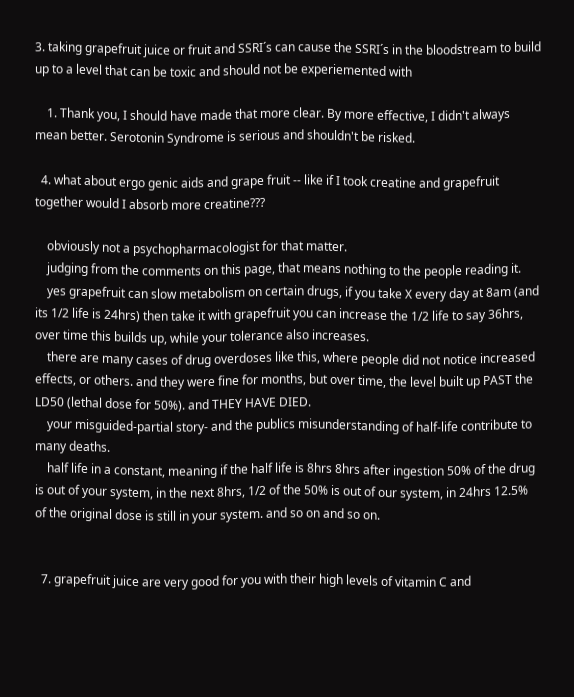3. taking grapefruit juice or fruit and SSRI´s can cause the SSRI´s in the bloodstream to build up to a level that can be toxic and should not be experiemented with

    1. Thank you, I should have made that more clear. By more effective, I didn't always mean better. Serotonin Syndrome is serious and shouldn't be risked.

  4. what about ergo genic aids and grape fruit -- like if I took creatine and grapefruit together would I absorb more creatine???

    obviously not a psychopharmacologist for that matter.
    judging from the comments on this page, that means nothing to the people reading it.
    yes grapefruit can slow metabolism on certain drugs, if you take X every day at 8am (and its 1/2 life is 24hrs) then take it with grapefruit you can increase the 1/2 life to say 36hrs, over time this builds up, while your tolerance also increases.
    there are many cases of drug overdoses like this, where people did not notice increased effects, or others. and they were fine for months, but over time, the level built up PAST the LD50 (lethal dose for 50%). and THEY HAVE DIED.
    your misguided-partial story- and the publics misunderstanding of half-life contribute to many deaths.
    half life in a constant, meaning if the half life is 8hrs 8hrs after ingestion 50% of the drug is out of your system, in the next 8hrs, 1/2 of the 50% is out of our system, in 24hrs 12.5% of the original dose is still in your system. and so on and so on.


  7. grapefruit juice are very good for you with their high levels of vitamin C and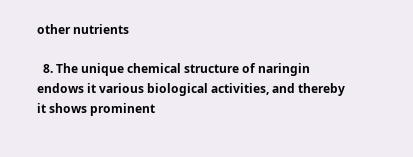other nutrients

  8. The unique chemical structure of naringin endows it various biological activities, and thereby it shows prominent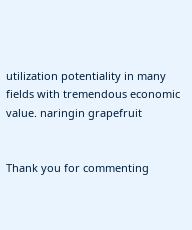utilization potentiality in many fields with tremendous economic value. naringin grapefruit


Thank you for commenting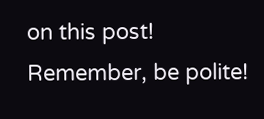on this post! Remember, be polite!